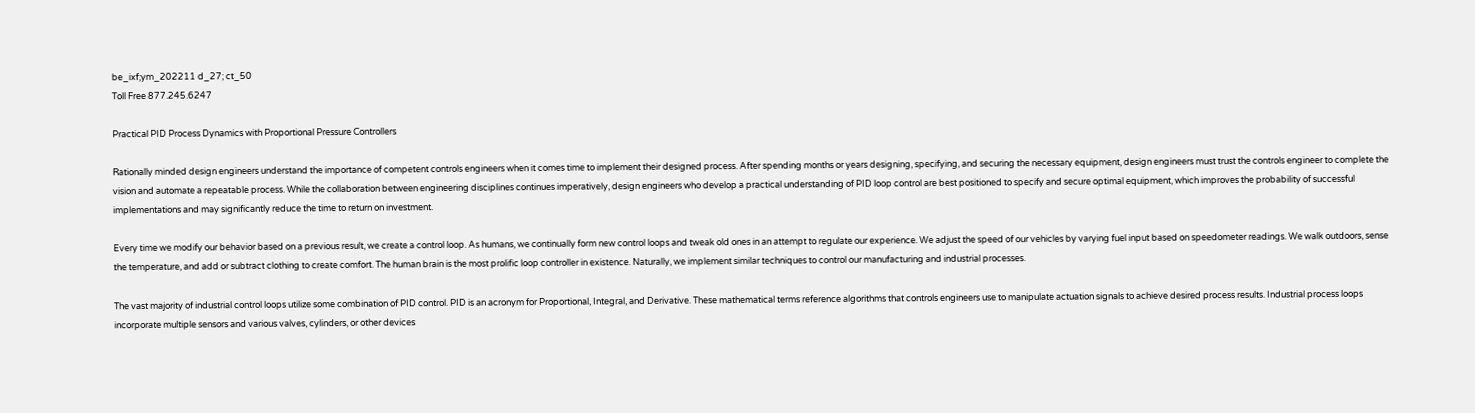be_ixf;ym_202211 d_27; ct_50
Toll Free 877.245.6247

Practical PID Process Dynamics with Proportional Pressure Controllers

Rationally minded design engineers understand the importance of competent controls engineers when it comes time to implement their designed process. After spending months or years designing, specifying, and securing the necessary equipment, design engineers must trust the controls engineer to complete the vision and automate a repeatable process. While the collaboration between engineering disciplines continues imperatively, design engineers who develop a practical understanding of PID loop control are best positioned to specify and secure optimal equipment, which improves the probability of successful implementations and may significantly reduce the time to return on investment.

Every time we modify our behavior based on a previous result, we create a control loop. As humans, we continually form new control loops and tweak old ones in an attempt to regulate our experience. We adjust the speed of our vehicles by varying fuel input based on speedometer readings. We walk outdoors, sense the temperature, and add or subtract clothing to create comfort. The human brain is the most prolific loop controller in existence. Naturally, we implement similar techniques to control our manufacturing and industrial processes.

The vast majority of industrial control loops utilize some combination of PID control. PID is an acronym for Proportional, Integral, and Derivative. These mathematical terms reference algorithms that controls engineers use to manipulate actuation signals to achieve desired process results. Industrial process loops incorporate multiple sensors and various valves, cylinders, or other devices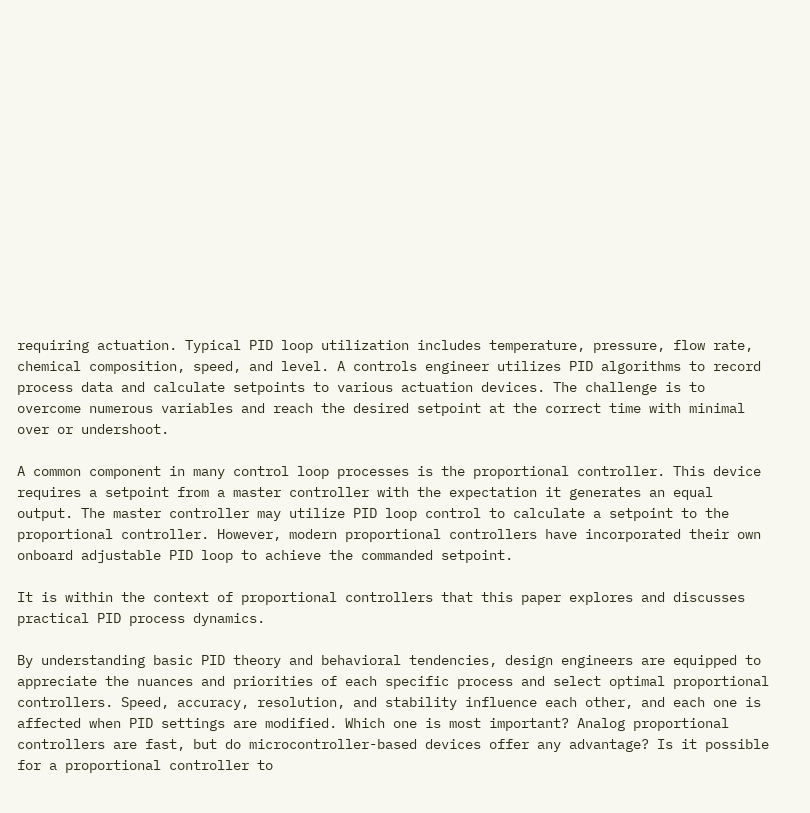requiring actuation. Typical PID loop utilization includes temperature, pressure, flow rate, chemical composition, speed, and level. A controls engineer utilizes PID algorithms to record process data and calculate setpoints to various actuation devices. The challenge is to overcome numerous variables and reach the desired setpoint at the correct time with minimal over or undershoot.

A common component in many control loop processes is the proportional controller. This device requires a setpoint from a master controller with the expectation it generates an equal output. The master controller may utilize PID loop control to calculate a setpoint to the proportional controller. However, modern proportional controllers have incorporated their own onboard adjustable PID loop to achieve the commanded setpoint.

It is within the context of proportional controllers that this paper explores and discusses practical PID process dynamics.

By understanding basic PID theory and behavioral tendencies, design engineers are equipped to appreciate the nuances and priorities of each specific process and select optimal proportional controllers. Speed, accuracy, resolution, and stability influence each other, and each one is affected when PID settings are modified. Which one is most important? Analog proportional controllers are fast, but do microcontroller-based devices offer any advantage? Is it possible for a proportional controller to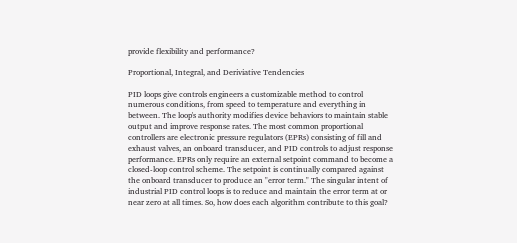provide flexibility and performance?

Proportional, Integral, and Deriviative Tendencies

PID loops give controls engineers a customizable method to control numerous conditions, from speed to temperature and everything in between. The loop's authority modifies device behaviors to maintain stable output and improve response rates. The most common proportional controllers are electronic pressure regulators (EPRs) consisting of fill and exhaust valves, an onboard transducer, and PID controls to adjust response performance. EPRs only require an external setpoint command to become a closed-loop control scheme. The setpoint is continually compared against the onboard transducer to produce an "error term." The singular intent of industrial PID control loops is to reduce and maintain the error term at or near zero at all times. So, how does each algorithm contribute to this goal?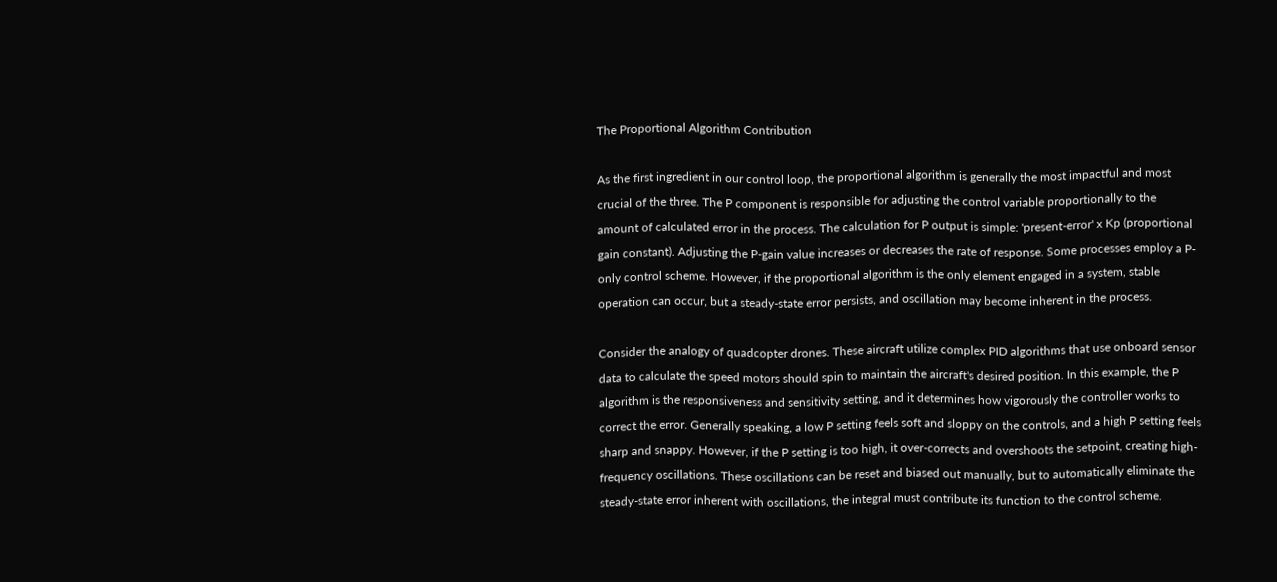The Proportional Algorithm Contribution

As the first ingredient in our control loop, the proportional algorithm is generally the most impactful and most crucial of the three. The P component is responsible for adjusting the control variable proportionally to the amount of calculated error in the process. The calculation for P output is simple: 'present-error' x Kp (proportional gain constant). Adjusting the P-gain value increases or decreases the rate of response. Some processes employ a P-only control scheme. However, if the proportional algorithm is the only element engaged in a system, stable operation can occur, but a steady-state error persists, and oscillation may become inherent in the process.

Consider the analogy of quadcopter drones. These aircraft utilize complex PID algorithms that use onboard sensor data to calculate the speed motors should spin to maintain the aircraft's desired position. In this example, the P algorithm is the responsiveness and sensitivity setting, and it determines how vigorously the controller works to correct the error. Generally speaking, a low P setting feels soft and sloppy on the controls, and a high P setting feels sharp and snappy. However, if the P setting is too high, it over-corrects and overshoots the setpoint, creating high-frequency oscillations. These oscillations can be reset and biased out manually, but to automatically eliminate the steady-state error inherent with oscillations, the integral must contribute its function to the control scheme.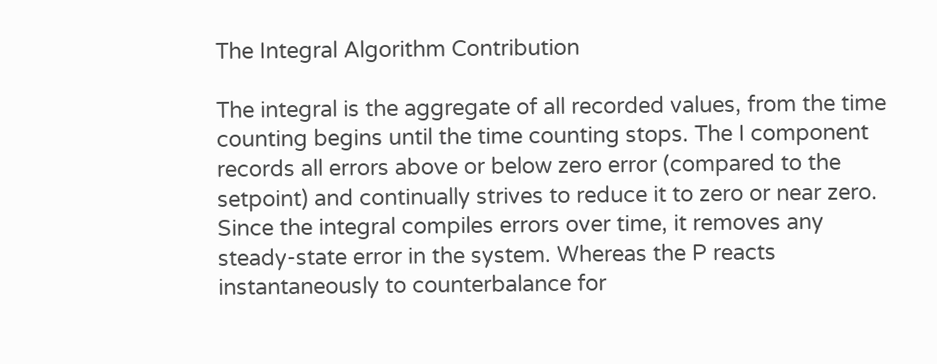The Integral Algorithm Contribution

The integral is the aggregate of all recorded values, from the time counting begins until the time counting stops. The I component records all errors above or below zero error (compared to the setpoint) and continually strives to reduce it to zero or near zero. Since the integral compiles errors over time, it removes any steady-state error in the system. Whereas the P reacts instantaneously to counterbalance for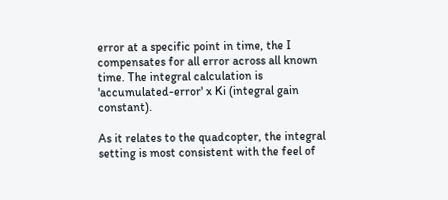error at a specific point in time, the I compensates for all error across all known time. The integral calculation is 'accumulated-error' x Ki (integral gain constant).

As it relates to the quadcopter, the integral setting is most consistent with the feel of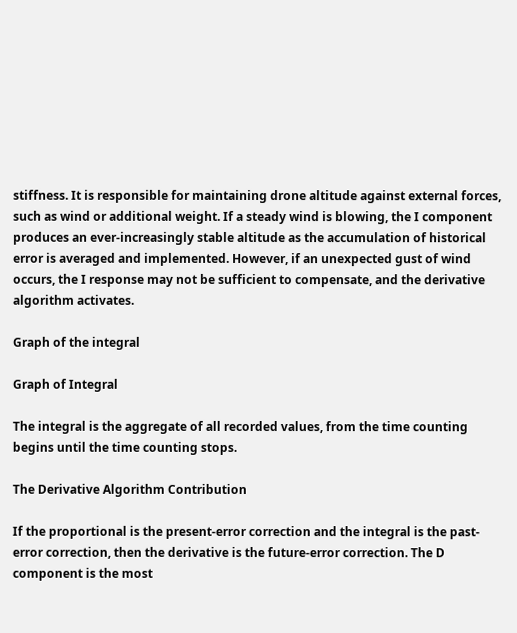stiffness. It is responsible for maintaining drone altitude against external forces, such as wind or additional weight. If a steady wind is blowing, the I component produces an ever-increasingly stable altitude as the accumulation of historical error is averaged and implemented. However, if an unexpected gust of wind occurs, the I response may not be sufficient to compensate, and the derivative algorithm activates.

Graph of the integral

Graph of Integral

The integral is the aggregate of all recorded values, from the time counting begins until the time counting stops.

The Derivative Algorithm Contribution

If the proportional is the present-error correction and the integral is the past-error correction, then the derivative is the future-error correction. The D component is the most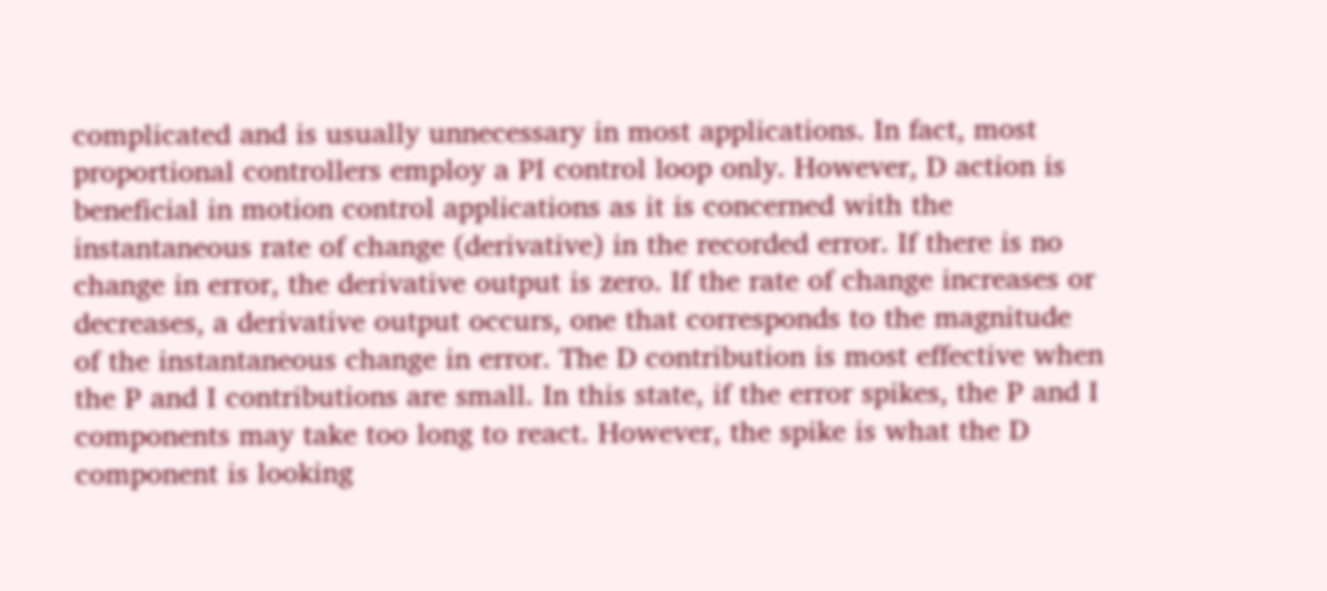complicated and is usually unnecessary in most applications. In fact, most proportional controllers employ a PI control loop only. However, D action is beneficial in motion control applications as it is concerned with the instantaneous rate of change (derivative) in the recorded error. If there is no change in error, the derivative output is zero. If the rate of change increases or decreases, a derivative output occurs, one that corresponds to the magnitude of the instantaneous change in error. The D contribution is most effective when the P and I contributions are small. In this state, if the error spikes, the P and I components may take too long to react. However, the spike is what the D component is looking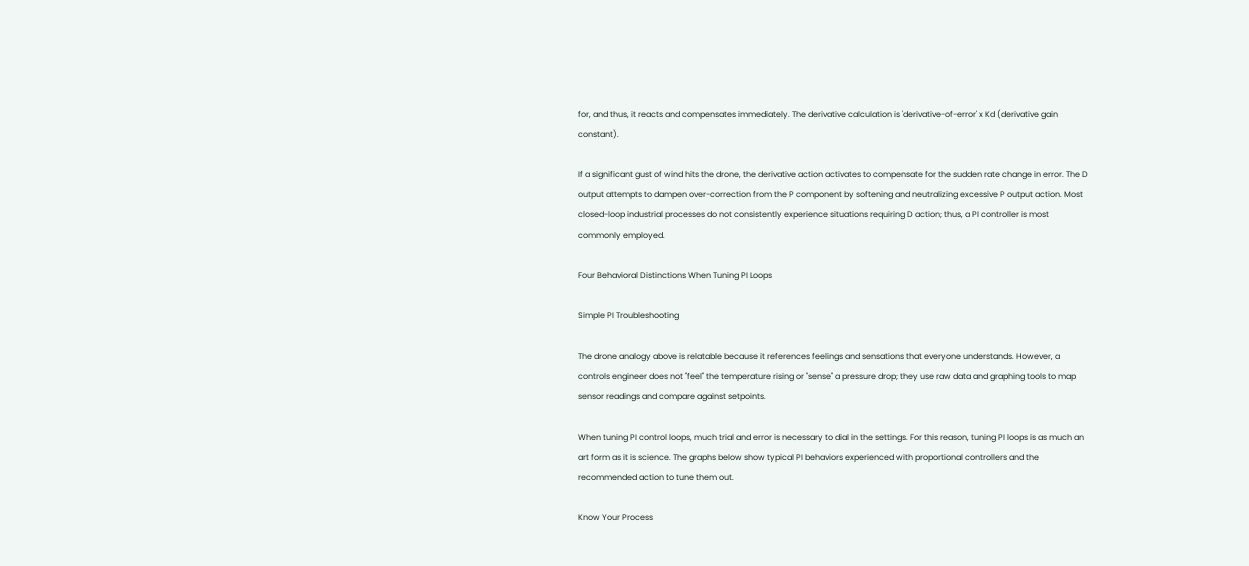for, and thus, it reacts and compensates immediately. The derivative calculation is 'derivative-of-error' x Kd (derivative gain constant).

If a significant gust of wind hits the drone, the derivative action activates to compensate for the sudden rate change in error. The D output attempts to dampen over-correction from the P component by softening and neutralizing excessive P output action. Most closed-loop industrial processes do not consistently experience situations requiring D action; thus, a PI controller is most commonly employed.

Four Behavioral Distinctions When Tuning PI Loops

Simple PI Troubleshooting

The drone analogy above is relatable because it references feelings and sensations that everyone understands. However, a controls engineer does not "feel" the temperature rising or "sense" a pressure drop; they use raw data and graphing tools to map sensor readings and compare against setpoints.

When tuning PI control loops, much trial and error is necessary to dial in the settings. For this reason, tuning PI loops is as much an art form as it is science. The graphs below show typical PI behaviors experienced with proportional controllers and the recommended action to tune them out.

Know Your Process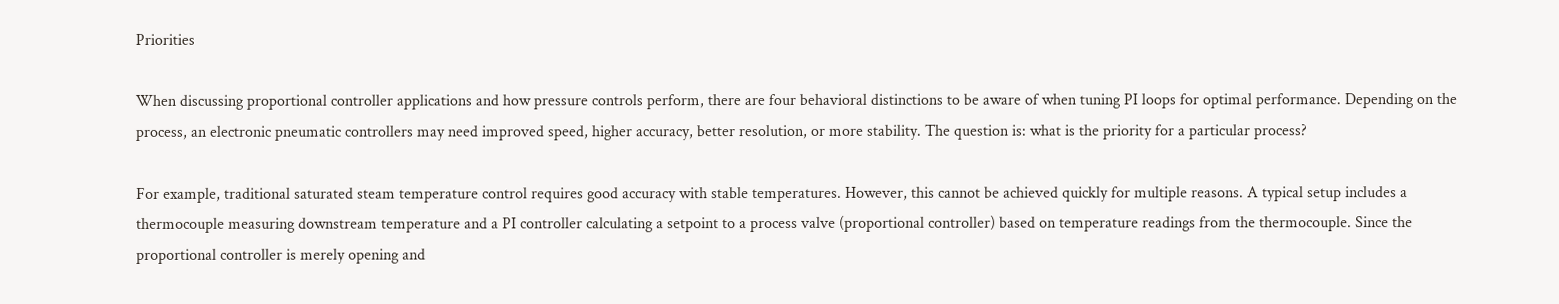Priorities

When discussing proportional controller applications and how pressure controls perform, there are four behavioral distinctions to be aware of when tuning PI loops for optimal performance. Depending on the process, an electronic pneumatic controllers may need improved speed, higher accuracy, better resolution, or more stability. The question is: what is the priority for a particular process?

For example, traditional saturated steam temperature control requires good accuracy with stable temperatures. However, this cannot be achieved quickly for multiple reasons. A typical setup includes a thermocouple measuring downstream temperature and a PI controller calculating a setpoint to a process valve (proportional controller) based on temperature readings from the thermocouple. Since the proportional controller is merely opening and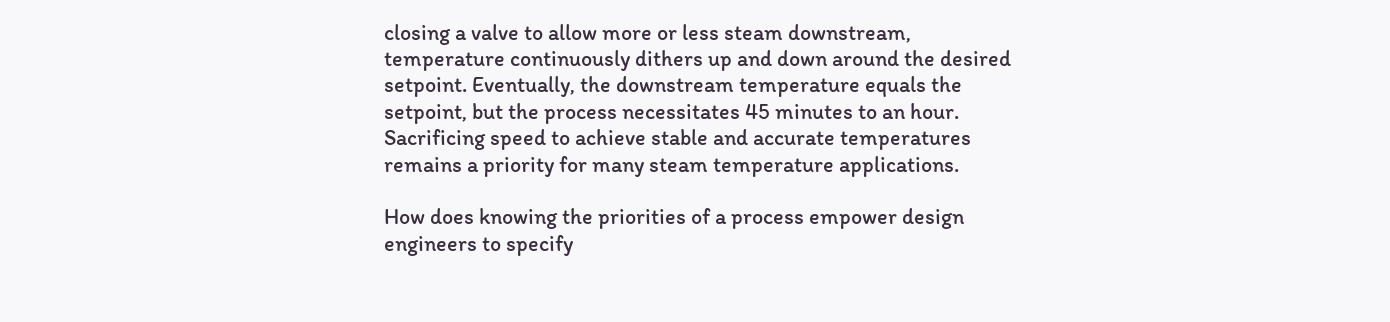closing a valve to allow more or less steam downstream, temperature continuously dithers up and down around the desired setpoint. Eventually, the downstream temperature equals the setpoint, but the process necessitates 45 minutes to an hour. Sacrificing speed to achieve stable and accurate temperatures remains a priority for many steam temperature applications.

How does knowing the priorities of a process empower design engineers to specify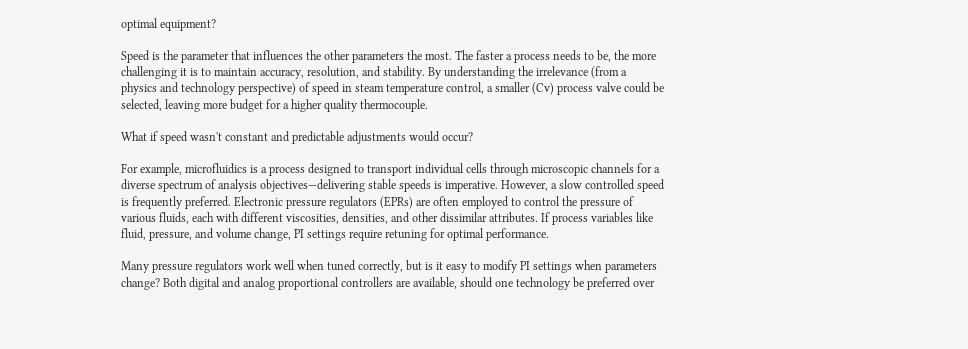optimal equipment?

Speed is the parameter that influences the other parameters the most. The faster a process needs to be, the more challenging it is to maintain accuracy, resolution, and stability. By understanding the irrelevance (from a physics and technology perspective) of speed in steam temperature control, a smaller (Cv) process valve could be selected, leaving more budget for a higher quality thermocouple.

What if speed wasn't constant and predictable adjustments would occur?

For example, microfluidics is a process designed to transport individual cells through microscopic channels for a diverse spectrum of analysis objectives—delivering stable speeds is imperative. However, a slow controlled speed is frequently preferred. Electronic pressure regulators (EPRs) are often employed to control the pressure of various fluids, each with different viscosities, densities, and other dissimilar attributes. If process variables like fluid, pressure, and volume change, PI settings require retuning for optimal performance.

Many pressure regulators work well when tuned correctly, but is it easy to modify PI settings when parameters change? Both digital and analog proportional controllers are available, should one technology be preferred over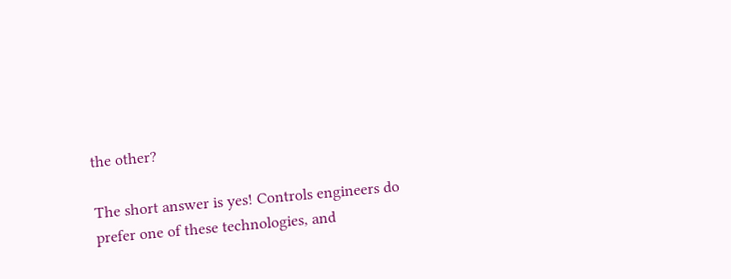the other?

The short answer is yes! Controls engineers do prefer one of these technologies, and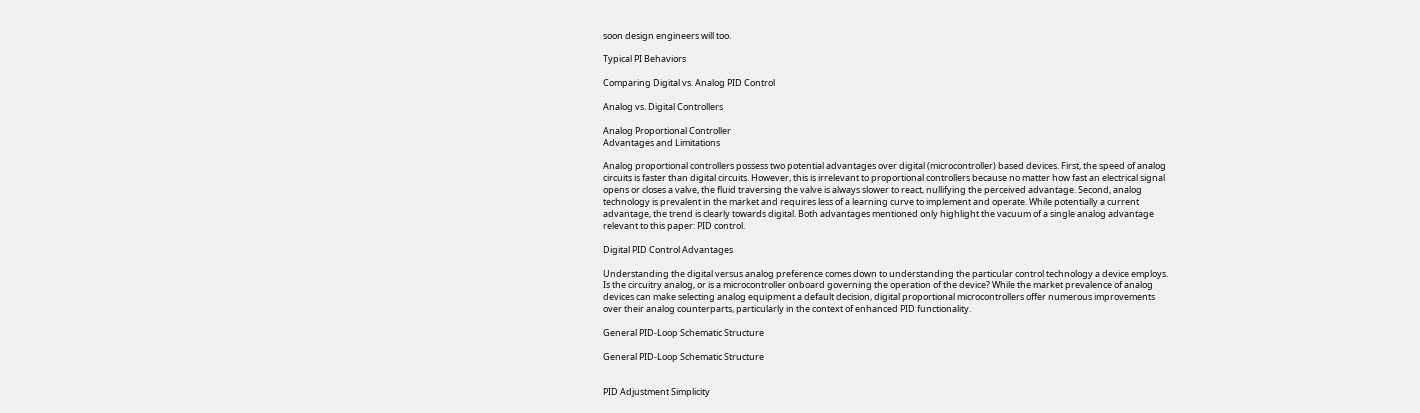soon design engineers will too.

Typical PI Behaviors

Comparing Digital vs. Analog PID Control

Analog vs. Digital Controllers

Analog Proportional Controller
Advantages and Limitations

Analog proportional controllers possess two potential advantages over digital (microcontroller) based devices. First, the speed of analog circuits is faster than digital circuits. However, this is irrelevant to proportional controllers because no matter how fast an electrical signal opens or closes a valve, the fluid traversing the valve is always slower to react, nullifying the perceived advantage. Second, analog technology is prevalent in the market and requires less of a learning curve to implement and operate. While potentially a current advantage, the trend is clearly towards digital. Both advantages mentioned only highlight the vacuum of a single analog advantage relevant to this paper: PID control.

Digital PID Control Advantages

Understanding the digital versus analog preference comes down to understanding the particular control technology a device employs. Is the circuitry analog, or is a microcontroller onboard governing the operation of the device? While the market prevalence of analog devices can make selecting analog equipment a default decision, digital proportional microcontrollers offer numerous improvements over their analog counterparts, particularly in the context of enhanced PID functionality.

General PID-Loop Schematic Structure

General PID-Loop Schematic Structure


PID Adjustment Simplicity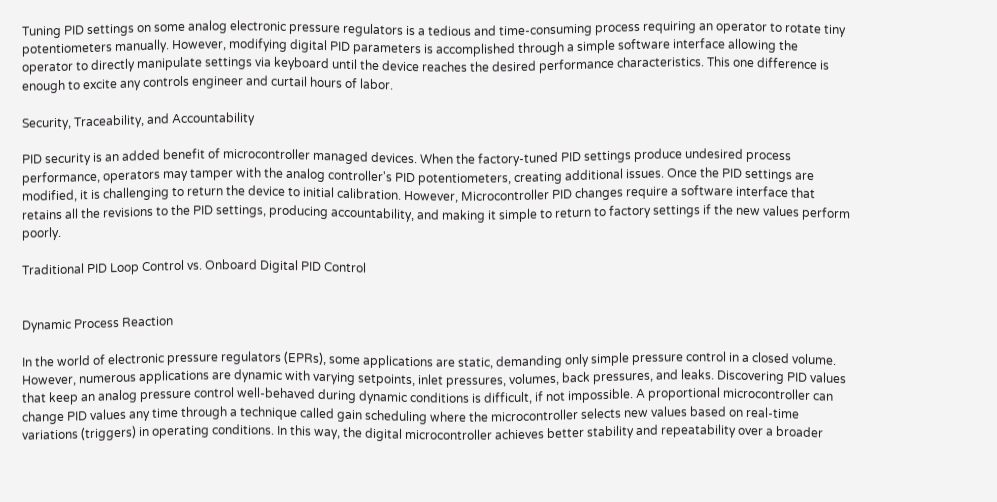Tuning PID settings on some analog electronic pressure regulators is a tedious and time-consuming process requiring an operator to rotate tiny potentiometers manually. However, modifying digital PID parameters is accomplished through a simple software interface allowing the operator to directly manipulate settings via keyboard until the device reaches the desired performance characteristics. This one difference is enough to excite any controls engineer and curtail hours of labor.

Security, Traceability, and Accountability

PID security is an added benefit of microcontroller managed devices. When the factory-tuned PID settings produce undesired process performance, operators may tamper with the analog controller's PID potentiometers, creating additional issues. Once the PID settings are modified, it is challenging to return the device to initial calibration. However, Microcontroller PID changes require a software interface that retains all the revisions to the PID settings, producing accountability, and making it simple to return to factory settings if the new values perform poorly.

Traditional PID Loop Control vs. Onboard Digital PID Control


Dynamic Process Reaction

In the world of electronic pressure regulators (EPRs), some applications are static, demanding only simple pressure control in a closed volume. However, numerous applications are dynamic with varying setpoints, inlet pressures, volumes, back pressures, and leaks. Discovering PID values that keep an analog pressure control well-behaved during dynamic conditions is difficult, if not impossible. A proportional microcontroller can change PID values any time through a technique called gain scheduling where the microcontroller selects new values based on real-time variations (triggers) in operating conditions. In this way, the digital microcontroller achieves better stability and repeatability over a broader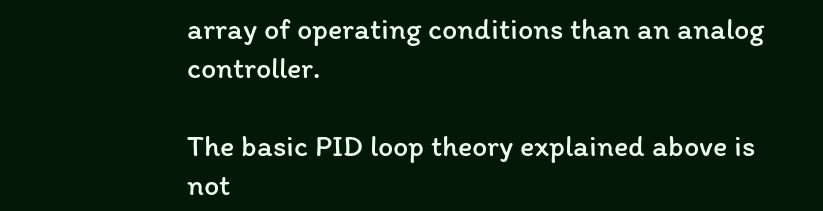array of operating conditions than an analog controller.

The basic PID loop theory explained above is not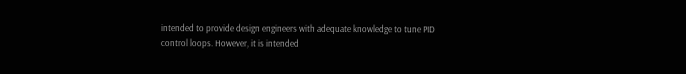intended to provide design engineers with adequate knowledge to tune PID control loops. However, it is intended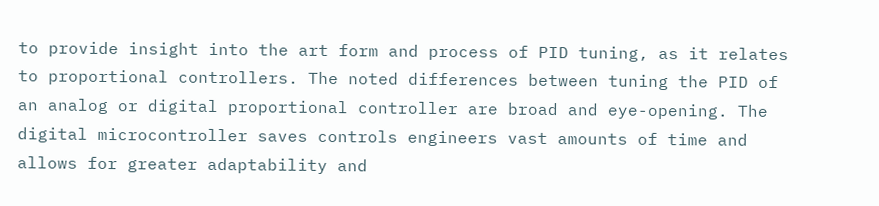to provide insight into the art form and process of PID tuning, as it relates to proportional controllers. The noted differences between tuning the PID of an analog or digital proportional controller are broad and eye-opening. The digital microcontroller saves controls engineers vast amounts of time and allows for greater adaptability and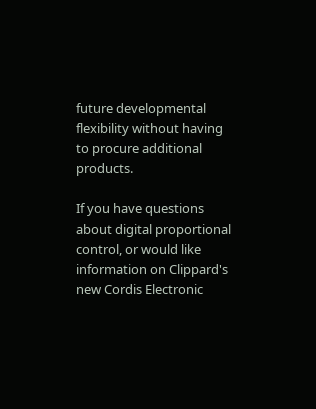future developmental flexibility without having to procure additional products.

If you have questions about digital proportional control, or would like information on Clippard's new Cordis Electronic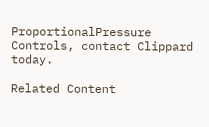ProportionalPressure Controls, contact Clippard today.

Related Content